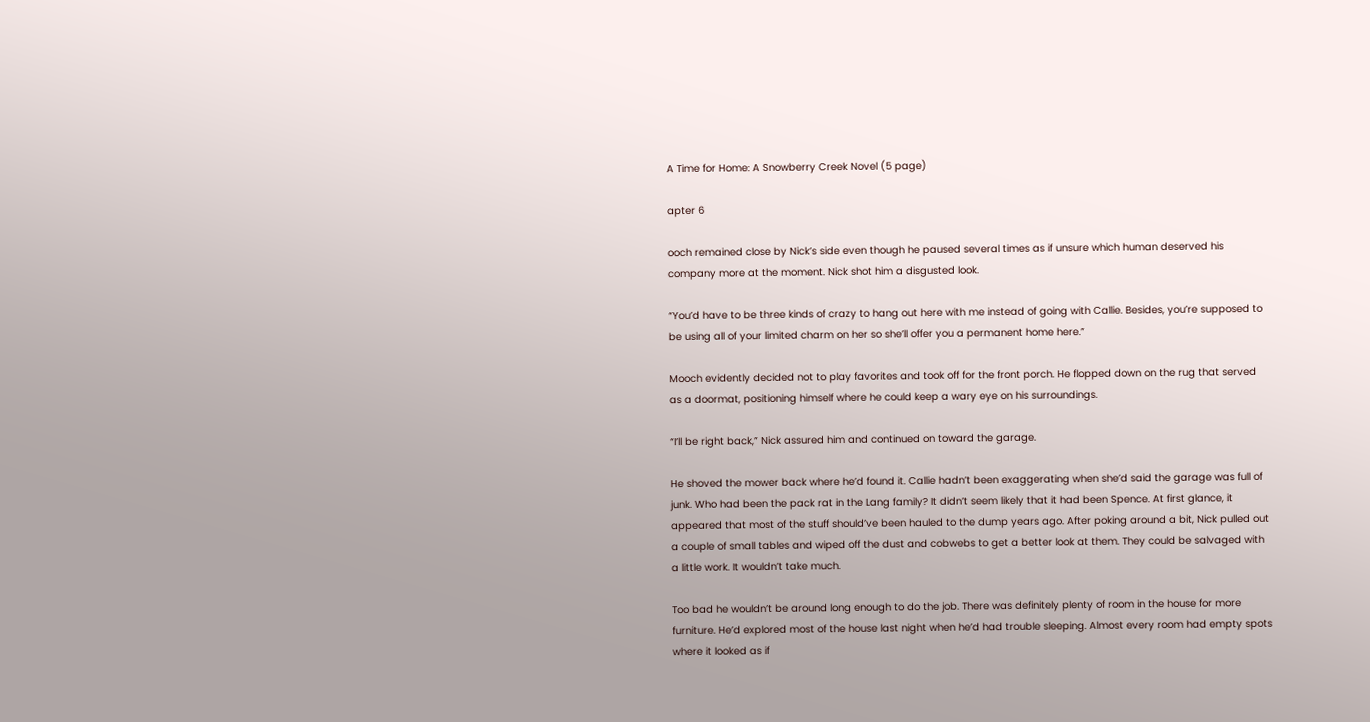A Time for Home: A Snowberry Creek Novel (5 page)

apter 6

ooch remained close by Nick’s side even though he paused several times as if unsure which human deserved his company more at the moment. Nick shot him a disgusted look.

“You’d have to be three kinds of crazy to hang out here with me instead of going with Callie. Besides, you’re supposed to be using all of your limited charm on her so she’ll offer you a permanent home here.”

Mooch evidently decided not to play favorites and took off for the front porch. He flopped down on the rug that served as a doormat, positioning himself where he could keep a wary eye on his surroundings.

“I’ll be right back,” Nick assured him and continued on toward the garage.

He shoved the mower back where he’d found it. Callie hadn’t been exaggerating when she’d said the garage was full of junk. Who had been the pack rat in the Lang family? It didn’t seem likely that it had been Spence. At first glance, it appeared that most of the stuff should’ve been hauled to the dump years ago. After poking around a bit, Nick pulled out a couple of small tables and wiped off the dust and cobwebs to get a better look at them. They could be salvaged with a little work. It wouldn’t take much.

Too bad he wouldn’t be around long enough to do the job. There was definitely plenty of room in the house for more furniture. He’d explored most of the house last night when he’d had trouble sleeping. Almost every room had empty spots where it looked as if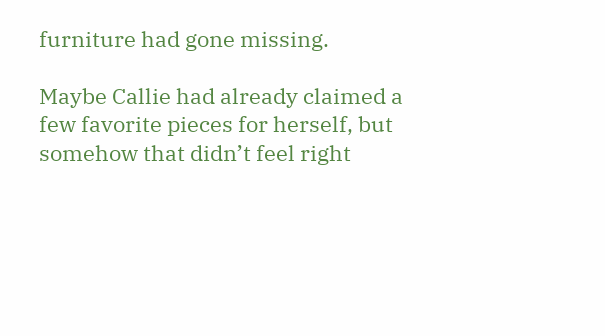furniture had gone missing.

Maybe Callie had already claimed a few favorite pieces for herself, but somehow that didn’t feel right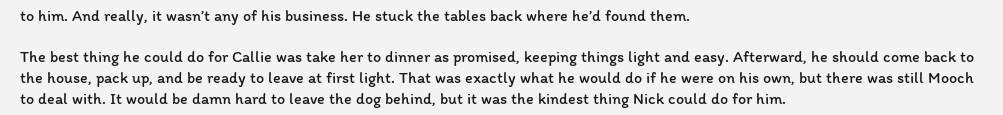to him. And really, it wasn’t any of his business. He stuck the tables back where he’d found them.

The best thing he could do for Callie was take her to dinner as promised, keeping things light and easy. Afterward, he should come back to the house, pack up, and be ready to leave at first light. That was exactly what he would do if he were on his own, but there was still Mooch to deal with. It would be damn hard to leave the dog behind, but it was the kindest thing Nick could do for him.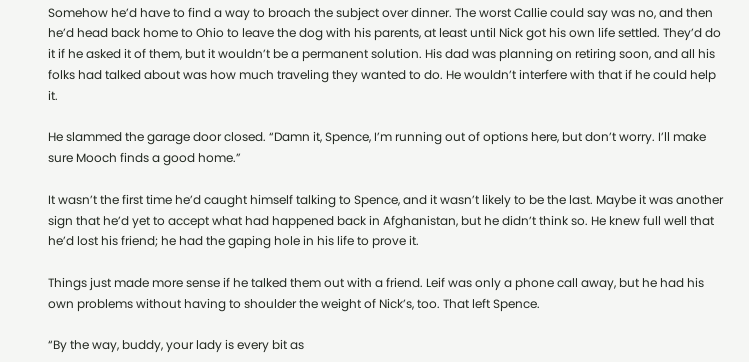Somehow he’d have to find a way to broach the subject over dinner. The worst Callie could say was no, and then he’d head back home to Ohio to leave the dog with his parents, at least until Nick got his own life settled. They’d do it if he asked it of them, but it wouldn’t be a permanent solution. His dad was planning on retiring soon, and all his folks had talked about was how much traveling they wanted to do. He wouldn’t interfere with that if he could help it.

He slammed the garage door closed. “Damn it, Spence, I’m running out of options here, but don’t worry. I’ll make sure Mooch finds a good home.”

It wasn’t the first time he’d caught himself talking to Spence, and it wasn’t likely to be the last. Maybe it was another sign that he’d yet to accept what had happened back in Afghanistan, but he didn’t think so. He knew full well that he’d lost his friend; he had the gaping hole in his life to prove it.

Things just made more sense if he talked them out with a friend. Leif was only a phone call away, but he had his own problems without having to shoulder the weight of Nick’s, too. That left Spence.

“By the way, buddy, your lady is every bit as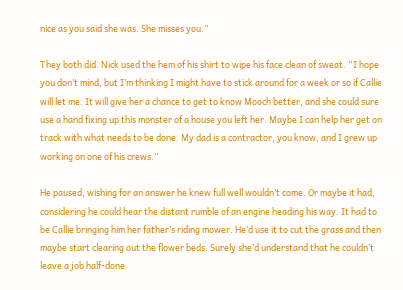nice as you said she was. She misses you.”

They both did. Nick used the hem of his shirt to wipe his face clean of sweat. “I hope you don’t mind, but I’m thinking I might have to stick around for a week or so if Callie will let me. It will give her a chance to get to know Mooch better, and she could sure use a hand fixing up this monster of a house you left her. Maybe I can help her get on track with what needs to be done. My dad is a contractor, you know, and I grew up working on one of his crews.”

He paused, wishing for an answer he knew full well wouldn’t come. Or maybe it had, considering he could hear the distant rumble of an engine heading his way. It had to be Callie bringing him her father’s riding mower. He’d use it to cut the grass and then maybe start clearing out the flower beds. Surely she’d understand that he couldn’t leave a job half-done.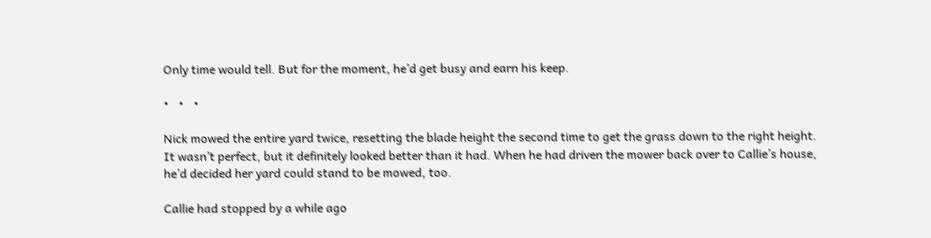Only time would tell. But for the moment, he’d get busy and earn his keep.

•   •   •

Nick mowed the entire yard twice, resetting the blade height the second time to get the grass down to the right height. It wasn’t perfect, but it definitely looked better than it had. When he had driven the mower back over to Callie’s house, he’d decided her yard could stand to be mowed, too.

Callie had stopped by a while ago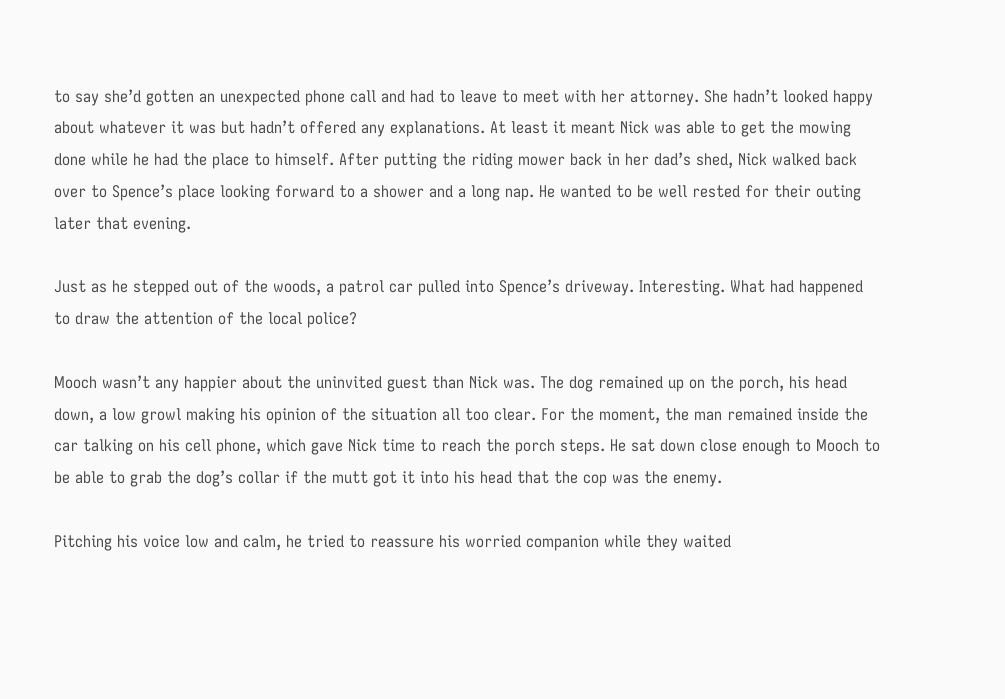to say she’d gotten an unexpected phone call and had to leave to meet with her attorney. She hadn’t looked happy about whatever it was but hadn’t offered any explanations. At least it meant Nick was able to get the mowing done while he had the place to himself. After putting the riding mower back in her dad’s shed, Nick walked back over to Spence’s place looking forward to a shower and a long nap. He wanted to be well rested for their outing later that evening.

Just as he stepped out of the woods, a patrol car pulled into Spence’s driveway. Interesting. What had happened to draw the attention of the local police?

Mooch wasn’t any happier about the uninvited guest than Nick was. The dog remained up on the porch, his head down, a low growl making his opinion of the situation all too clear. For the moment, the man remained inside the car talking on his cell phone, which gave Nick time to reach the porch steps. He sat down close enough to Mooch to be able to grab the dog’s collar if the mutt got it into his head that the cop was the enemy.

Pitching his voice low and calm, he tried to reassure his worried companion while they waited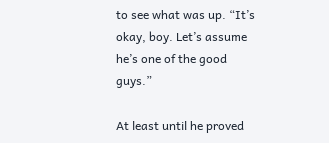to see what was up. “It’s okay, boy. Let’s assume he’s one of the good guys.”

At least until he proved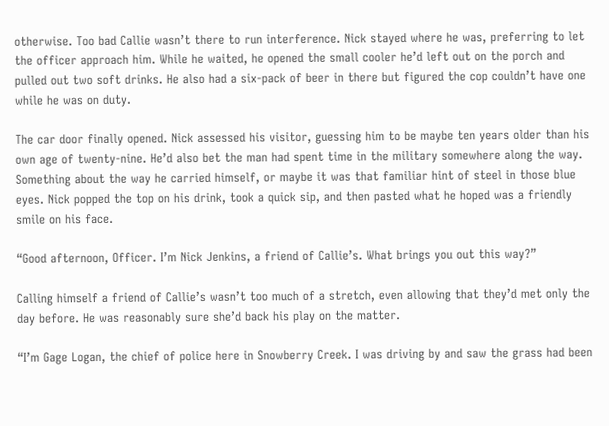otherwise. Too bad Callie wasn’t there to run interference. Nick stayed where he was, preferring to let the officer approach him. While he waited, he opened the small cooler he’d left out on the porch and pulled out two soft drinks. He also had a six-pack of beer in there but figured the cop couldn’t have one while he was on duty.

The car door finally opened. Nick assessed his visitor, guessing him to be maybe ten years older than his own age of twenty-nine. He’d also bet the man had spent time in the military somewhere along the way. Something about the way he carried himself, or maybe it was that familiar hint of steel in those blue eyes. Nick popped the top on his drink, took a quick sip, and then pasted what he hoped was a friendly smile on his face.

“Good afternoon, Officer. I’m Nick Jenkins, a friend of Callie’s. What brings you out this way?”

Calling himself a friend of Callie’s wasn’t too much of a stretch, even allowing that they’d met only the day before. He was reasonably sure she’d back his play on the matter.

“I’m Gage Logan, the chief of police here in Snowberry Creek. I was driving by and saw the grass had been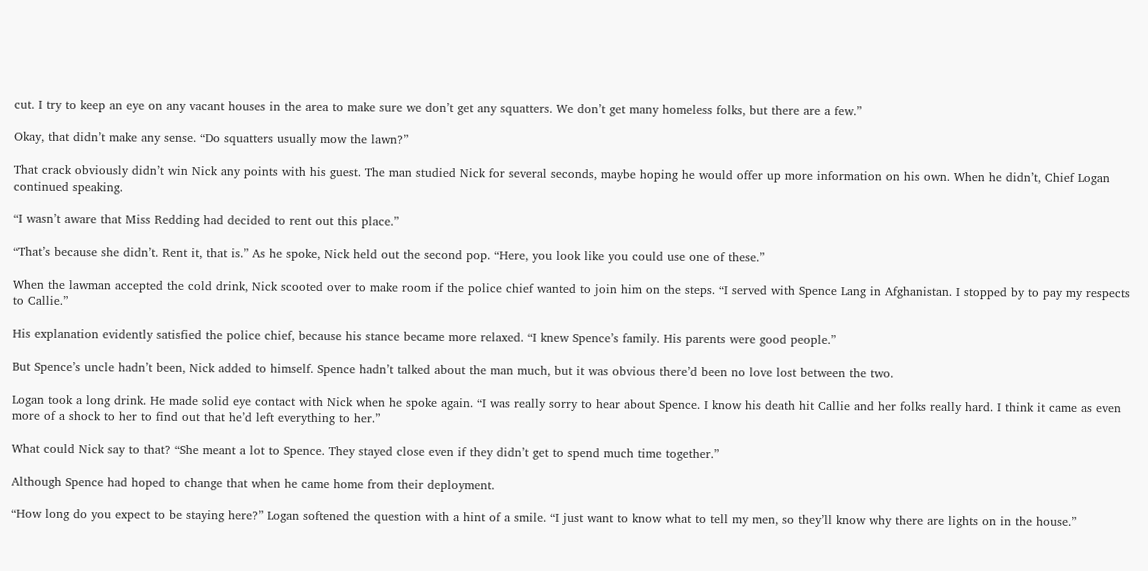cut. I try to keep an eye on any vacant houses in the area to make sure we don’t get any squatters. We don’t get many homeless folks, but there are a few.”

Okay, that didn’t make any sense. “Do squatters usually mow the lawn?”

That crack obviously didn’t win Nick any points with his guest. The man studied Nick for several seconds, maybe hoping he would offer up more information on his own. When he didn’t, Chief Logan continued speaking.

“I wasn’t aware that Miss Redding had decided to rent out this place.”

“That’s because she didn’t. Rent it, that is.” As he spoke, Nick held out the second pop. “Here, you look like you could use one of these.”

When the lawman accepted the cold drink, Nick scooted over to make room if the police chief wanted to join him on the steps. “I served with Spence Lang in Afghanistan. I stopped by to pay my respects to Callie.”

His explanation evidently satisfied the police chief, because his stance became more relaxed. “I knew Spence’s family. His parents were good people.”

But Spence’s uncle hadn’t been, Nick added to himself. Spence hadn’t talked about the man much, but it was obvious there’d been no love lost between the two.

Logan took a long drink. He made solid eye contact with Nick when he spoke again. “I was really sorry to hear about Spence. I know his death hit Callie and her folks really hard. I think it came as even more of a shock to her to find out that he’d left everything to her.”

What could Nick say to that? “She meant a lot to Spence. They stayed close even if they didn’t get to spend much time together.”

Although Spence had hoped to change that when he came home from their deployment.

“How long do you expect to be staying here?” Logan softened the question with a hint of a smile. “I just want to know what to tell my men, so they’ll know why there are lights on in the house.”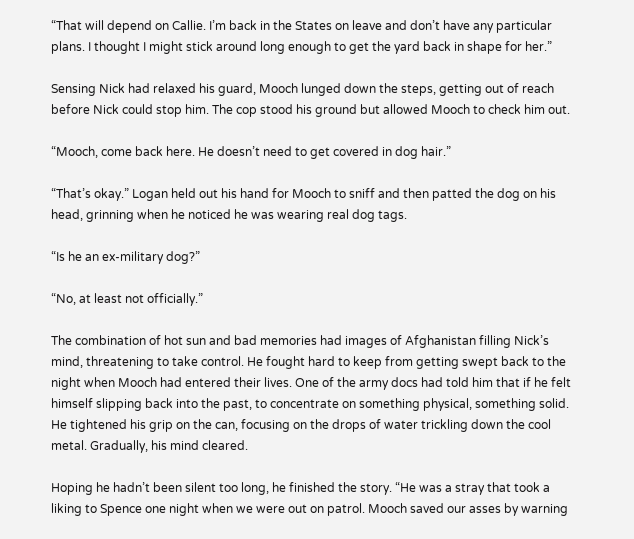“That will depend on Callie. I’m back in the States on leave and don’t have any particular plans. I thought I might stick around long enough to get the yard back in shape for her.”

Sensing Nick had relaxed his guard, Mooch lunged down the steps, getting out of reach before Nick could stop him. The cop stood his ground but allowed Mooch to check him out.

“Mooch, come back here. He doesn’t need to get covered in dog hair.”

“That’s okay.” Logan held out his hand for Mooch to sniff and then patted the dog on his head, grinning when he noticed he was wearing real dog tags.

“Is he an ex-military dog?”

“No, at least not officially.”

The combination of hot sun and bad memories had images of Afghanistan filling Nick’s mind, threatening to take control. He fought hard to keep from getting swept back to the night when Mooch had entered their lives. One of the army docs had told him that if he felt himself slipping back into the past, to concentrate on something physical, something solid. He tightened his grip on the can, focusing on the drops of water trickling down the cool metal. Gradually, his mind cleared.

Hoping he hadn’t been silent too long, he finished the story. “He was a stray that took a liking to Spence one night when we were out on patrol. Mooch saved our asses by warning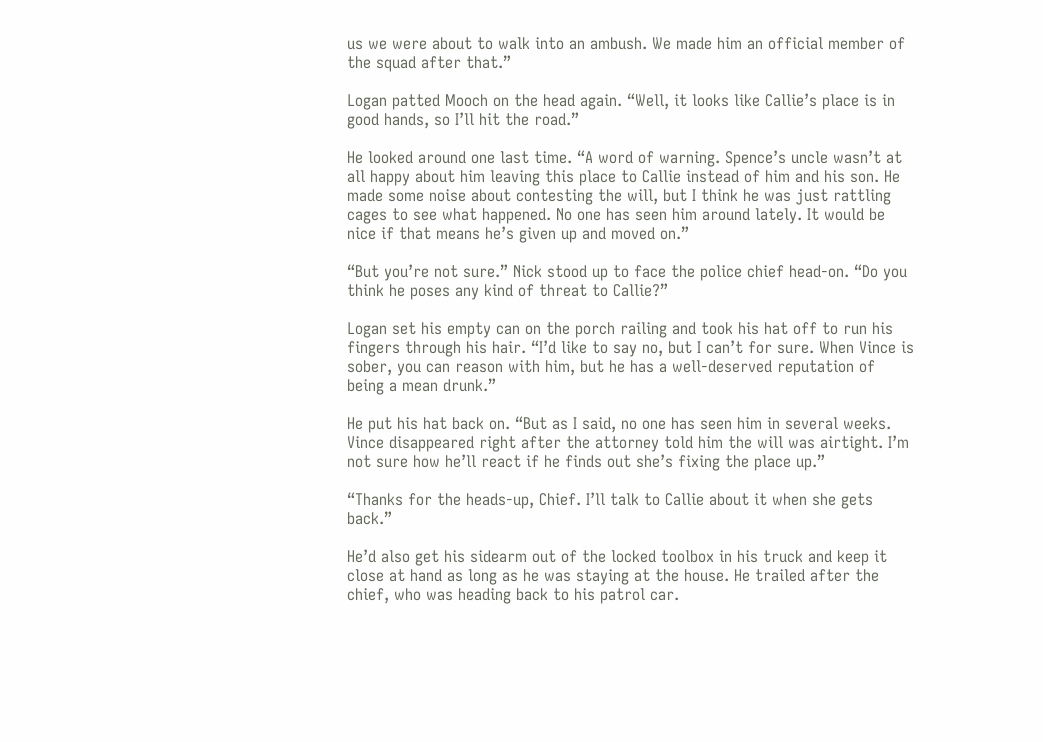us we were about to walk into an ambush. We made him an official member of the squad after that.”

Logan patted Mooch on the head again. “Well, it looks like Callie’s place is in good hands, so I’ll hit the road.”

He looked around one last time. “A word of warning. Spence’s uncle wasn’t at all happy about him leaving this place to Callie instead of him and his son. He made some noise about contesting the will, but I think he was just rattling cages to see what happened. No one has seen him around lately. It would be nice if that means he’s given up and moved on.”

“But you’re not sure.” Nick stood up to face the police chief head-on. “Do you think he poses any kind of threat to Callie?”

Logan set his empty can on the porch railing and took his hat off to run his fingers through his hair. “I’d like to say no, but I can’t for sure. When Vince is sober, you can reason with him, but he has a well-deserved reputation of being a mean drunk.”

He put his hat back on. “But as I said, no one has seen him in several weeks. Vince disappeared right after the attorney told him the will was airtight. I’m not sure how he’ll react if he finds out she’s fixing the place up.”

“Thanks for the heads-up, Chief. I’ll talk to Callie about it when she gets back.”

He’d also get his sidearm out of the locked toolbox in his truck and keep it close at hand as long as he was staying at the house. He trailed after the chief, who was heading back to his patrol car.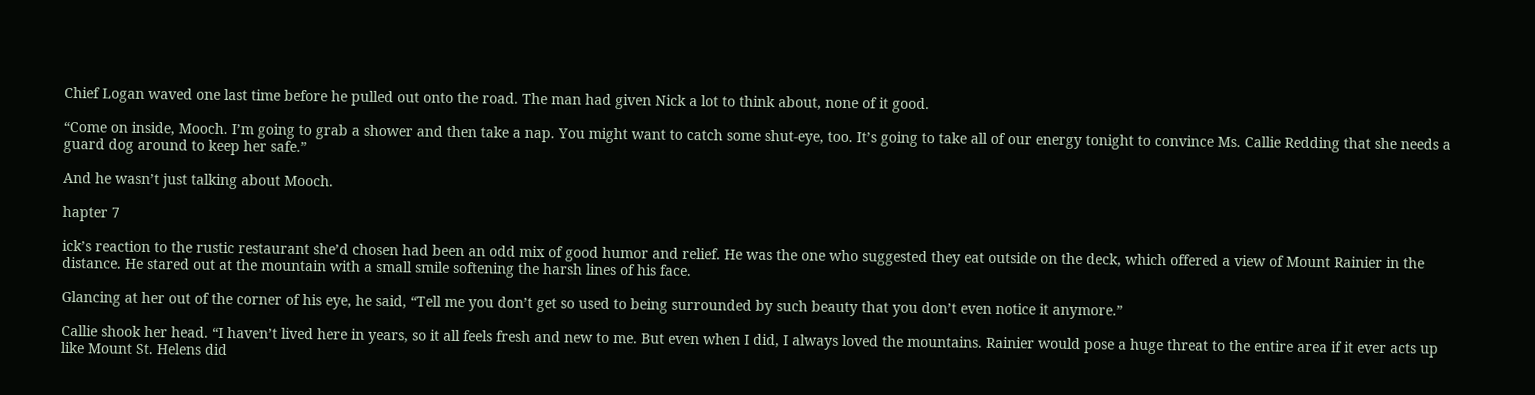Chief Logan waved one last time before he pulled out onto the road. The man had given Nick a lot to think about, none of it good.

“Come on inside, Mooch. I’m going to grab a shower and then take a nap. You might want to catch some shut-eye, too. It’s going to take all of our energy tonight to convince Ms. Callie Redding that she needs a guard dog around to keep her safe.”

And he wasn’t just talking about Mooch.

hapter 7

ick’s reaction to the rustic restaurant she’d chosen had been an odd mix of good humor and relief. He was the one who suggested they eat outside on the deck, which offered a view of Mount Rainier in the distance. He stared out at the mountain with a small smile softening the harsh lines of his face.

Glancing at her out of the corner of his eye, he said, “Tell me you don’t get so used to being surrounded by such beauty that you don’t even notice it anymore.”

Callie shook her head. “I haven’t lived here in years, so it all feels fresh and new to me. But even when I did, I always loved the mountains. Rainier would pose a huge threat to the entire area if it ever acts up like Mount St. Helens did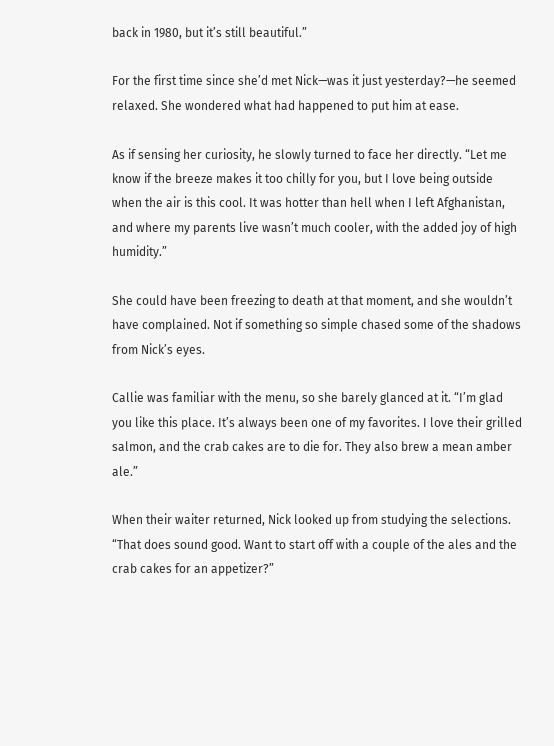back in 1980, but it’s still beautiful.”

For the first time since she’d met Nick—was it just yesterday?—he seemed relaxed. She wondered what had happened to put him at ease.

As if sensing her curiosity, he slowly turned to face her directly. “Let me know if the breeze makes it too chilly for you, but I love being outside when the air is this cool. It was hotter than hell when I left Afghanistan, and where my parents live wasn’t much cooler, with the added joy of high humidity.”

She could have been freezing to death at that moment, and she wouldn’t have complained. Not if something so simple chased some of the shadows from Nick’s eyes.

Callie was familiar with the menu, so she barely glanced at it. “I’m glad you like this place. It’s always been one of my favorites. I love their grilled salmon, and the crab cakes are to die for. They also brew a mean amber ale.”

When their waiter returned, Nick looked up from studying the selections. “That does sound good. Want to start off with a couple of the ales and the crab cakes for an appetizer?”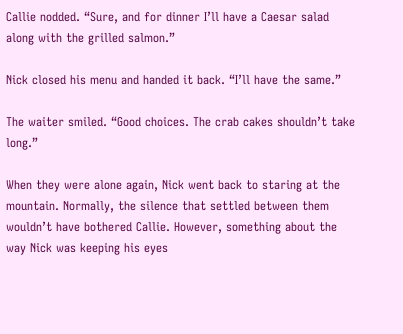Callie nodded. “Sure, and for dinner I’ll have a Caesar salad along with the grilled salmon.”

Nick closed his menu and handed it back. “I’ll have the same.”

The waiter smiled. “Good choices. The crab cakes shouldn’t take long.”

When they were alone again, Nick went back to staring at the mountain. Normally, the silence that settled between them wouldn’t have bothered Callie. However, something about the way Nick was keeping his eyes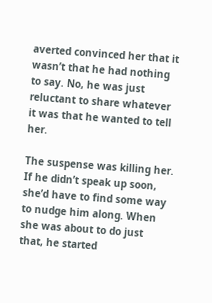averted convinced her that it wasn’t that he had nothing to say. No, he was just reluctant to share whatever it was that he wanted to tell her.

The suspense was killing her. If he didn’t speak up soon, she’d have to find some way to nudge him along. When she was about to do just that, he started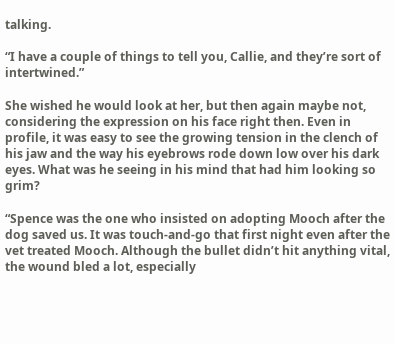talking.

“I have a couple of things to tell you, Callie, and they’re sort of intertwined.”

She wished he would look at her, but then again maybe not, considering the expression on his face right then. Even in profile, it was easy to see the growing tension in the clench of his jaw and the way his eyebrows rode down low over his dark eyes. What was he seeing in his mind that had him looking so grim?

“Spence was the one who insisted on adopting Mooch after the dog saved us. It was touch-and-go that first night even after the vet treated Mooch. Although the bullet didn’t hit anything vital, the wound bled a lot, especially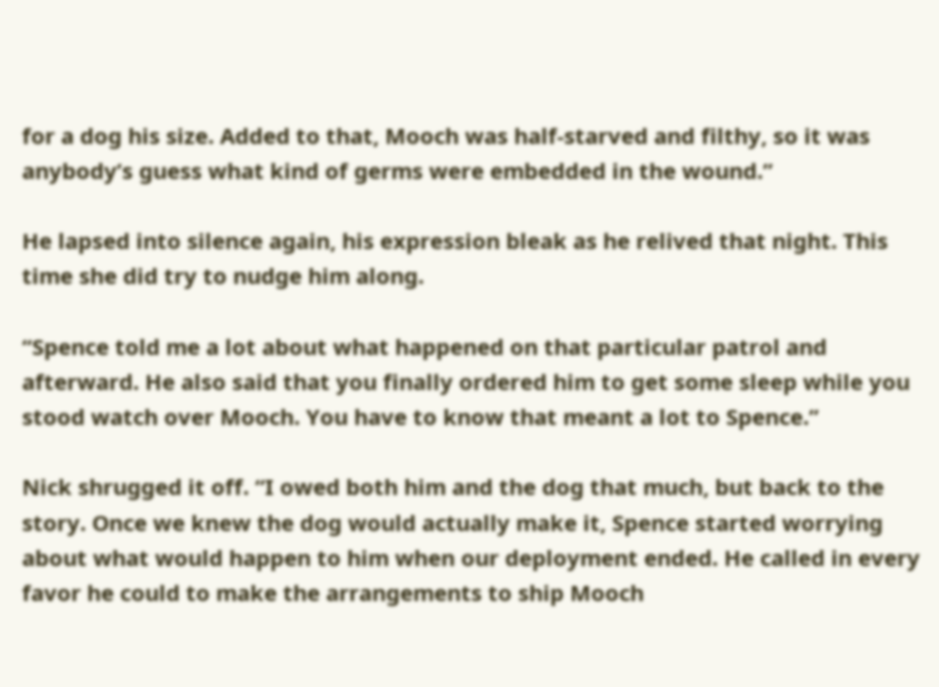for a dog his size. Added to that, Mooch was half-starved and filthy, so it was anybody’s guess what kind of germs were embedded in the wound.”

He lapsed into silence again, his expression bleak as he relived that night. This time she did try to nudge him along.

“Spence told me a lot about what happened on that particular patrol and afterward. He also said that you finally ordered him to get some sleep while you stood watch over Mooch. You have to know that meant a lot to Spence.”

Nick shrugged it off. “I owed both him and the dog that much, but back to the story. Once we knew the dog would actually make it, Spence started worrying about what would happen to him when our deployment ended. He called in every favor he could to make the arrangements to ship Mooch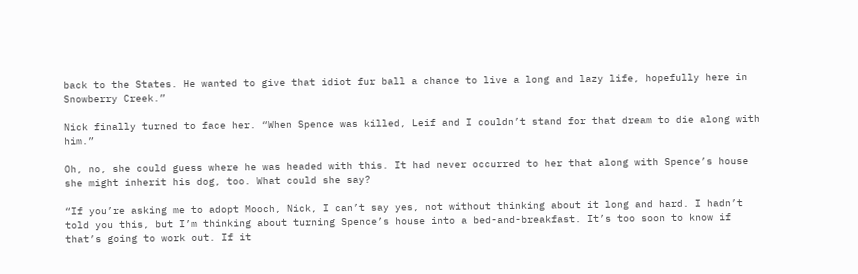back to the States. He wanted to give that idiot fur ball a chance to live a long and lazy life, hopefully here in Snowberry Creek.”

Nick finally turned to face her. “When Spence was killed, Leif and I couldn’t stand for that dream to die along with him.”

Oh, no, she could guess where he was headed with this. It had never occurred to her that along with Spence’s house she might inherit his dog, too. What could she say?

“If you’re asking me to adopt Mooch, Nick, I can’t say yes, not without thinking about it long and hard. I hadn’t told you this, but I’m thinking about turning Spence’s house into a bed-and-breakfast. It’s too soon to know if that’s going to work out. If it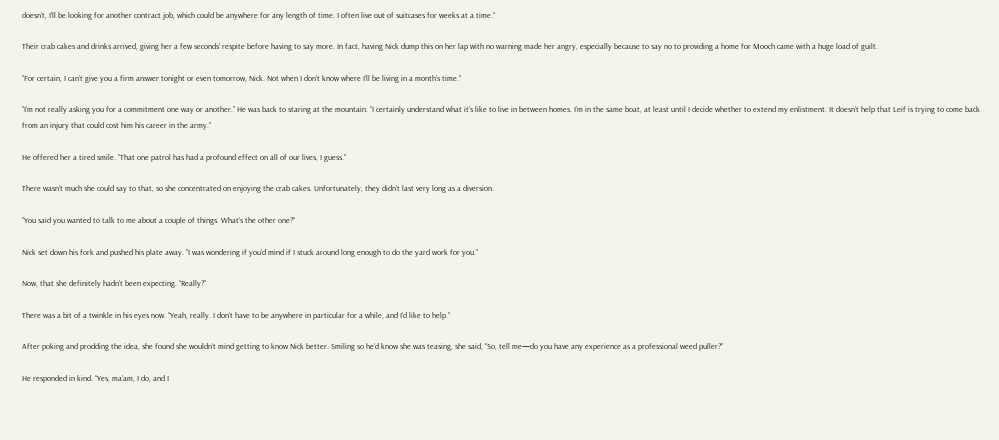doesn’t, I’ll be looking for another contract job, which could be anywhere for any length of time. I often live out of suitcases for weeks at a time.”

Their crab cakes and drinks arrived, giving her a few seconds’ respite before having to say more. In fact, having Nick dump this on her lap with no warning made her angry, especially because to say no to providing a home for Mooch came with a huge load of guilt.

“For certain, I can’t give you a firm answer tonight or even tomorrow, Nick. Not when I don’t know where I’ll be living in a month’s time.”

“I’m not really asking you for a commitment one way or another.” He was back to staring at the mountain. “I certainly understand what it’s like to live in between homes. I’m in the same boat, at least until I decide whether to extend my enlistment. It doesn’t help that Leif is trying to come back from an injury that could cost him his career in the army.”

He offered her a tired smile. “That one patrol has had a profound effect on all of our lives, I guess.”

There wasn’t much she could say to that, so she concentrated on enjoying the crab cakes. Unfortunately, they didn’t last very long as a diversion.

“You said you wanted to talk to me about a couple of things. What’s the other one?”

Nick set down his fork and pushed his plate away. “I was wondering if you’d mind if I stuck around long enough to do the yard work for you.”

Now, that she definitely hadn’t been expecting. “Really?”

There was a bit of a twinkle in his eyes now. “Yeah, really. I don’t have to be anywhere in particular for a while, and I’d like to help.”

After poking and prodding the idea, she found she wouldn’t mind getting to know Nick better. Smiling so he’d know she was teasing, she said, “So, tell me—do you have any experience as a professional weed puller?”

He responded in kind. “Yes, ma’am, I do, and I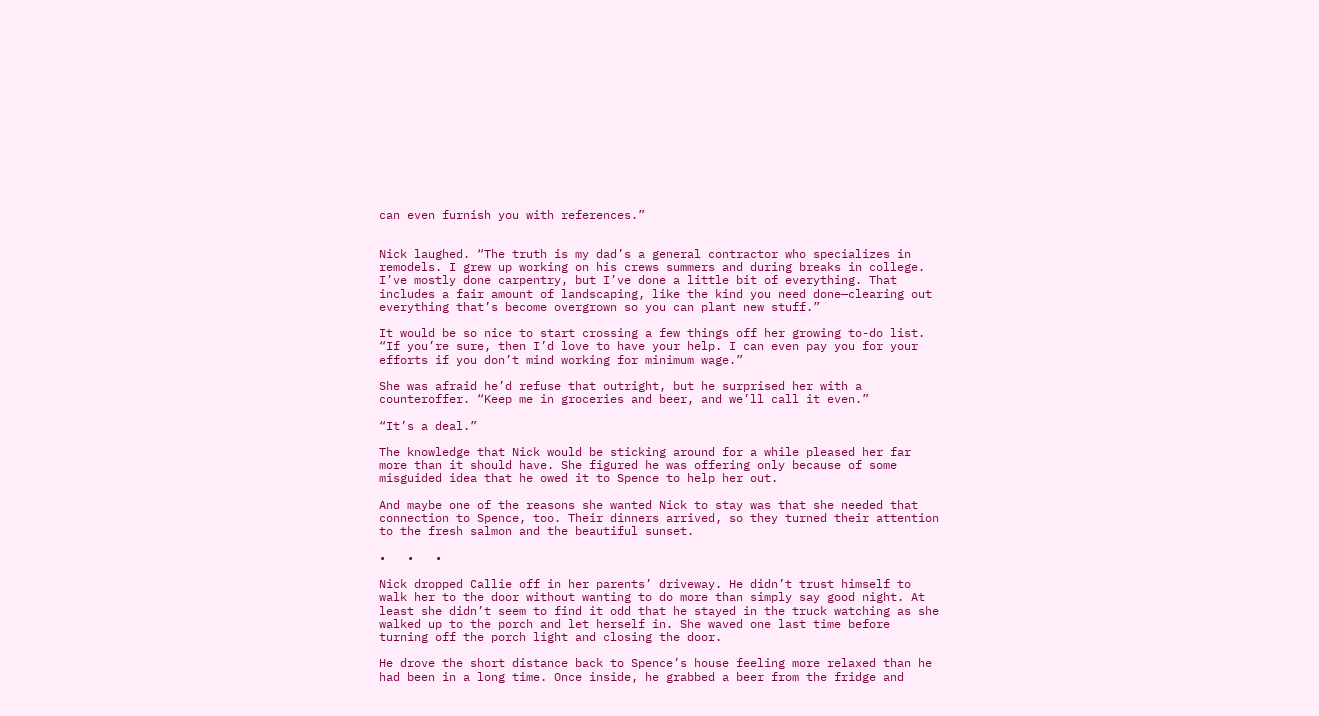can even furnish you with references.”


Nick laughed. “The truth is my dad’s a general contractor who specializes in remodels. I grew up working on his crews summers and during breaks in college. I’ve mostly done carpentry, but I’ve done a little bit of everything. That includes a fair amount of landscaping, like the kind you need done—clearing out everything that’s become overgrown so you can plant new stuff.”

It would be so nice to start crossing a few things off her growing to-do list. “If you’re sure, then I’d love to have your help. I can even pay you for your efforts if you don’t mind working for minimum wage.”

She was afraid he’d refuse that outright, but he surprised her with a counteroffer. “Keep me in groceries and beer, and we’ll call it even.”

“It’s a deal.”

The knowledge that Nick would be sticking around for a while pleased her far more than it should have. She figured he was offering only because of some misguided idea that he owed it to Spence to help her out.

And maybe one of the reasons she wanted Nick to stay was that she needed that connection to Spence, too. Their dinners arrived, so they turned their attention to the fresh salmon and the beautiful sunset.

•   •   •

Nick dropped Callie off in her parents’ driveway. He didn’t trust himself to walk her to the door without wanting to do more than simply say good night. At least she didn’t seem to find it odd that he stayed in the truck watching as she walked up to the porch and let herself in. She waved one last time before turning off the porch light and closing the door.

He drove the short distance back to Spence’s house feeling more relaxed than he had been in a long time. Once inside, he grabbed a beer from the fridge and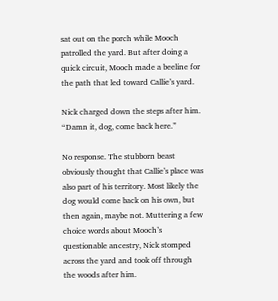sat out on the porch while Mooch patrolled the yard. But after doing a quick circuit, Mooch made a beeline for the path that led toward Callie’s yard.

Nick charged down the steps after him. “Damn it, dog, come back here.”

No response. The stubborn beast obviously thought that Callie’s place was also part of his territory. Most likely the dog would come back on his own, but then again, maybe not. Muttering a few choice words about Mooch’s questionable ancestry, Nick stomped across the yard and took off through the woods after him.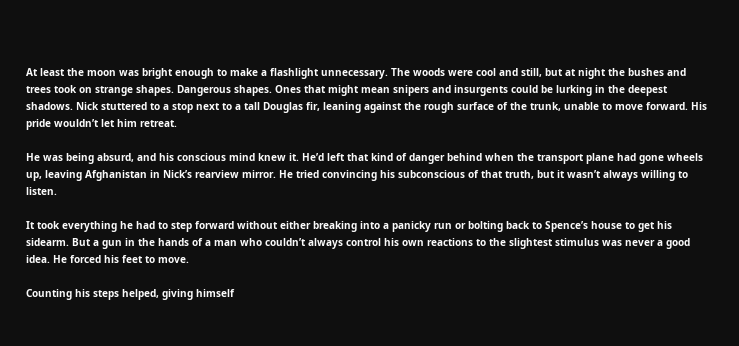At least the moon was bright enough to make a flashlight unnecessary. The woods were cool and still, but at night the bushes and trees took on strange shapes. Dangerous shapes. Ones that might mean snipers and insurgents could be lurking in the deepest shadows. Nick stuttered to a stop next to a tall Douglas fir, leaning against the rough surface of the trunk, unable to move forward. His pride wouldn’t let him retreat.

He was being absurd, and his conscious mind knew it. He’d left that kind of danger behind when the transport plane had gone wheels up, leaving Afghanistan in Nick’s rearview mirror. He tried convincing his subconscious of that truth, but it wasn’t always willing to listen.

It took everything he had to step forward without either breaking into a panicky run or bolting back to Spence’s house to get his sidearm. But a gun in the hands of a man who couldn’t always control his own reactions to the slightest stimulus was never a good idea. He forced his feet to move.

Counting his steps helped, giving himself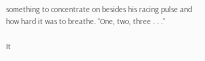something to concentrate on besides his racing pulse and how hard it was to breathe. “One, two, three . . .”

It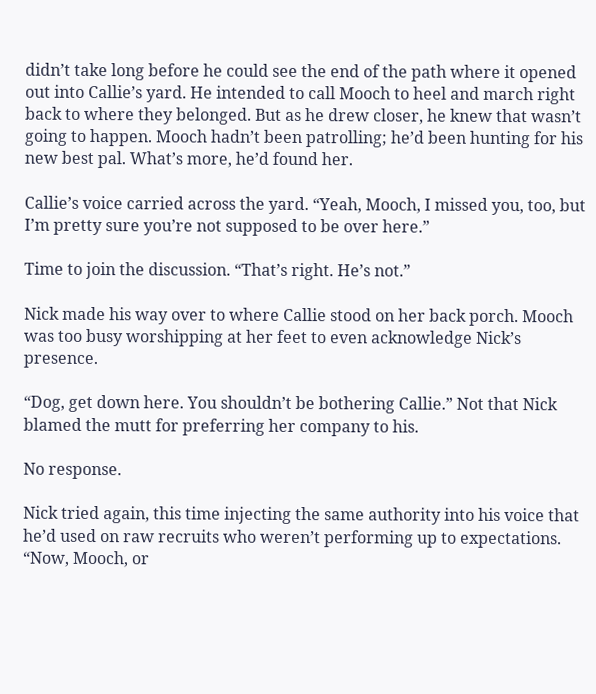didn’t take long before he could see the end of the path where it opened out into Callie’s yard. He intended to call Mooch to heel and march right back to where they belonged. But as he drew closer, he knew that wasn’t going to happen. Mooch hadn’t been patrolling; he’d been hunting for his new best pal. What’s more, he’d found her.

Callie’s voice carried across the yard. “Yeah, Mooch, I missed you, too, but I’m pretty sure you’re not supposed to be over here.”

Time to join the discussion. “That’s right. He’s not.”

Nick made his way over to where Callie stood on her back porch. Mooch was too busy worshipping at her feet to even acknowledge Nick’s presence.

“Dog, get down here. You shouldn’t be bothering Callie.” Not that Nick blamed the mutt for preferring her company to his.

No response.

Nick tried again, this time injecting the same authority into his voice that he’d used on raw recruits who weren’t performing up to expectations. “Now, Mooch, or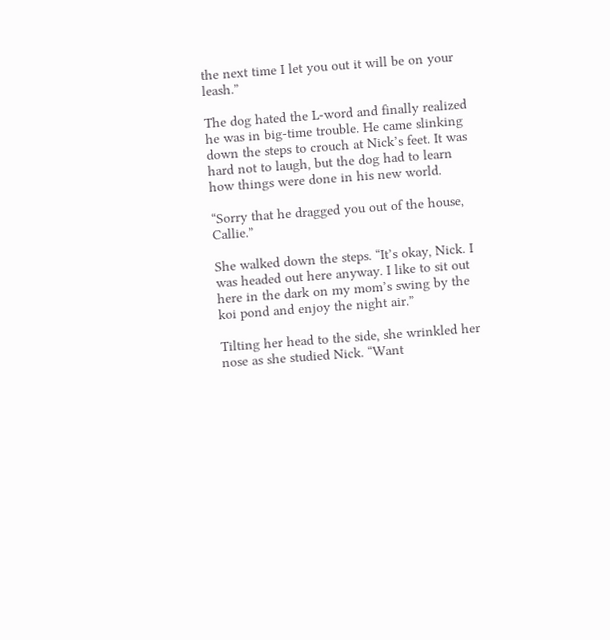the next time I let you out it will be on your leash.”

The dog hated the L-word and finally realized he was in big-time trouble. He came slinking down the steps to crouch at Nick’s feet. It was hard not to laugh, but the dog had to learn how things were done in his new world.

“Sorry that he dragged you out of the house, Callie.”

She walked down the steps. “It’s okay, Nick. I was headed out here anyway. I like to sit out here in the dark on my mom’s swing by the koi pond and enjoy the night air.”

Tilting her head to the side, she wrinkled her nose as she studied Nick. “Want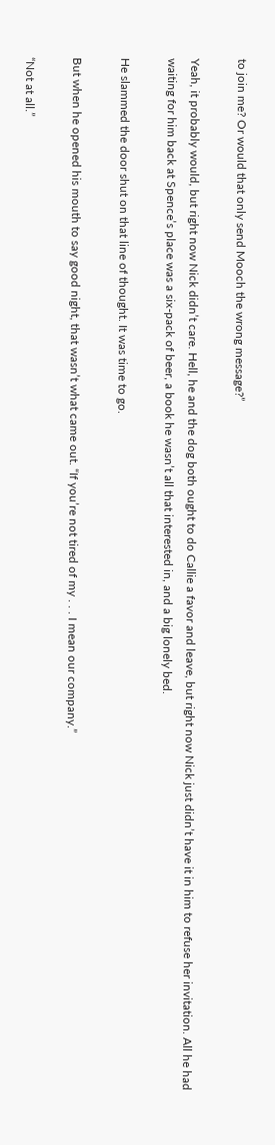to join me? Or would that only send Mooch the wrong message?”

Yeah, it probably would, but right now Nick didn’t care. Hell, he and the dog both ought to do Callie a favor and leave, but right now Nick just didn’t have it in him to refuse her invitation. All he had waiting for him back at Spence’s place was a six-pack of beer, a book he wasn’t all that interested in, and a big lonely bed.

He slammed the door shut on that line of thought. It was time to go.

But when he opened his mouth to say good night, that wasn’t what came out. “If you’re not tired of my . . . I mean our company.”

“Not at all.”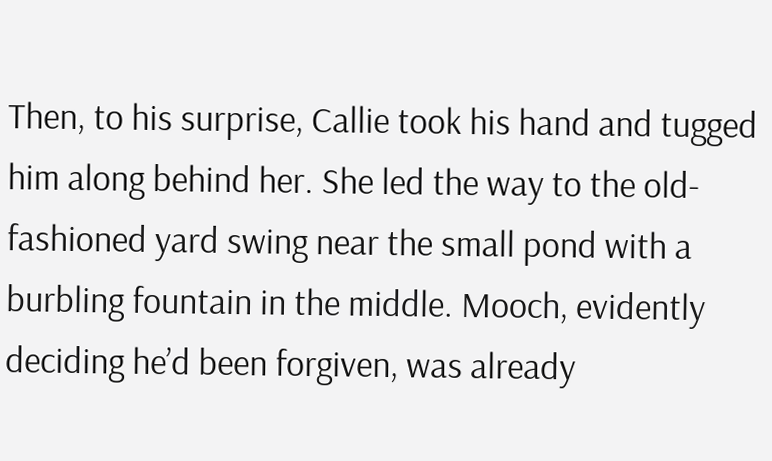Then, to his surprise, Callie took his hand and tugged him along behind her. She led the way to the old-fashioned yard swing near the small pond with a burbling fountain in the middle. Mooch, evidently deciding he’d been forgiven, was already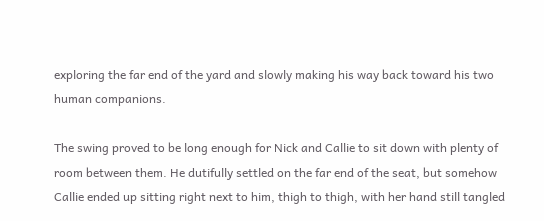exploring the far end of the yard and slowly making his way back toward his two human companions.

The swing proved to be long enough for Nick and Callie to sit down with plenty of room between them. He dutifully settled on the far end of the seat, but somehow Callie ended up sitting right next to him, thigh to thigh, with her hand still tangled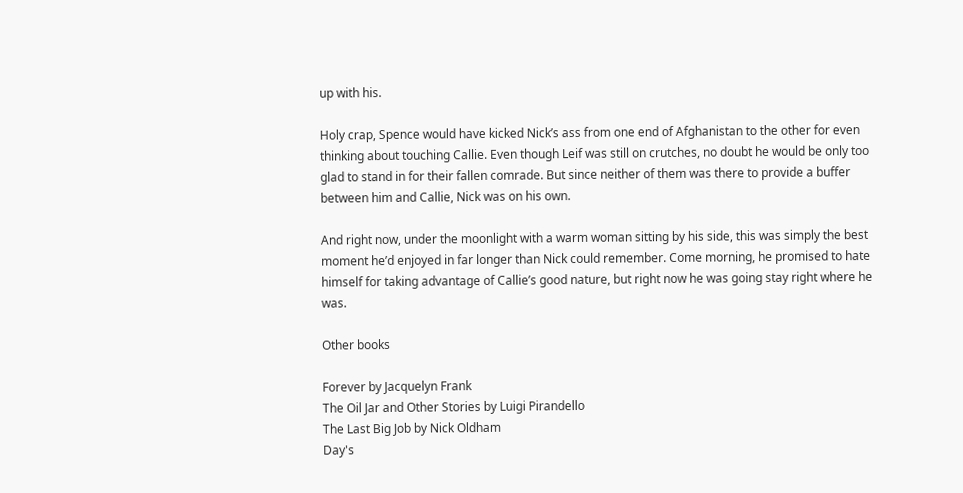up with his.

Holy crap, Spence would have kicked Nick’s ass from one end of Afghanistan to the other for even thinking about touching Callie. Even though Leif was still on crutches, no doubt he would be only too glad to stand in for their fallen comrade. But since neither of them was there to provide a buffer between him and Callie, Nick was on his own.

And right now, under the moonlight with a warm woman sitting by his side, this was simply the best moment he’d enjoyed in far longer than Nick could remember. Come morning, he promised to hate himself for taking advantage of Callie’s good nature, but right now he was going stay right where he was.

Other books

Forever by Jacquelyn Frank
The Oil Jar and Other Stories by Luigi Pirandello
The Last Big Job by Nick Oldham
Day's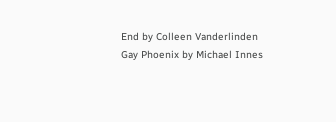End by Colleen Vanderlinden
Gay Phoenix by Michael Innes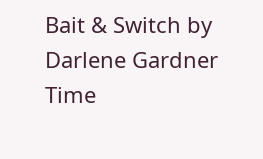Bait & Switch by Darlene Gardner
Time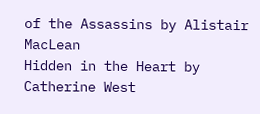of the Assassins by Alistair MacLean
Hidden in the Heart by Catherine West